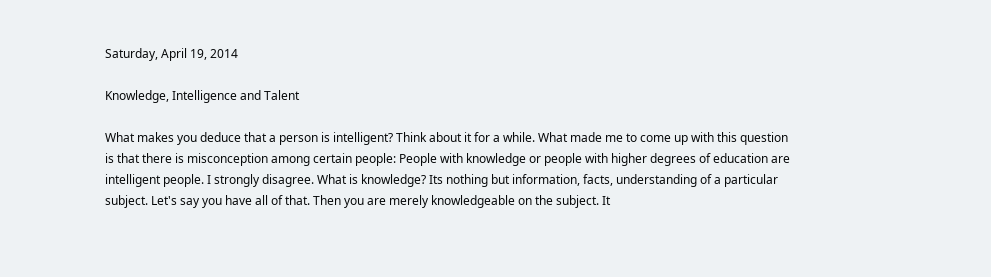Saturday, April 19, 2014

Knowledge, Intelligence and Talent

What makes you deduce that a person is intelligent? Think about it for a while. What made me to come up with this question is that there is misconception among certain people: People with knowledge or people with higher degrees of education are intelligent people. I strongly disagree. What is knowledge? Its nothing but information, facts, understanding of a particular subject. Let's say you have all of that. Then you are merely knowledgeable on the subject. It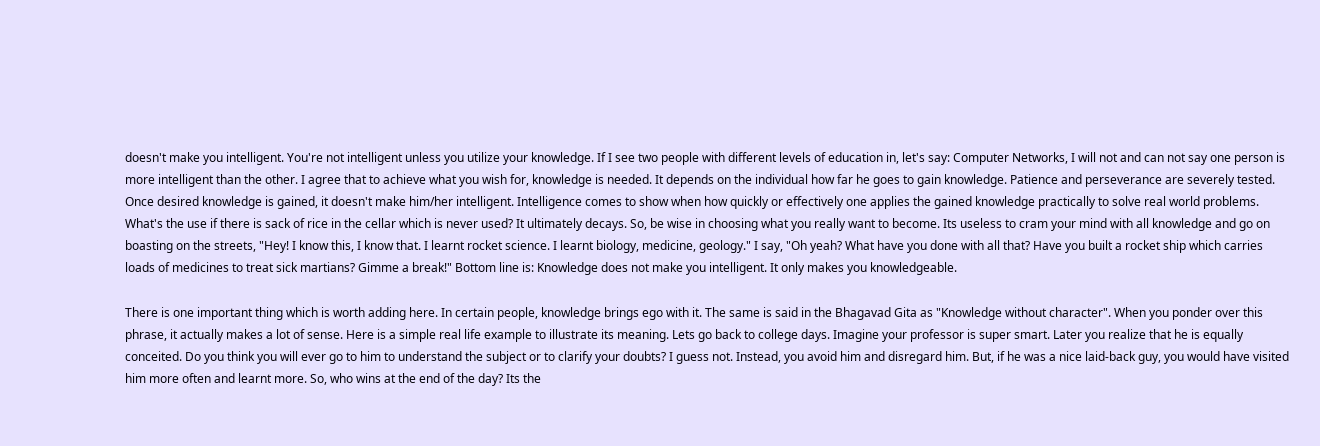doesn't make you intelligent. You're not intelligent unless you utilize your knowledge. If I see two people with different levels of education in, let's say: Computer Networks, I will not and can not say one person is more intelligent than the other. I agree that to achieve what you wish for, knowledge is needed. It depends on the individual how far he goes to gain knowledge. Patience and perseverance are severely tested. Once desired knowledge is gained, it doesn't make him/her intelligent. Intelligence comes to show when how quickly or effectively one applies the gained knowledge practically to solve real world problems. What's the use if there is sack of rice in the cellar which is never used? It ultimately decays. So, be wise in choosing what you really want to become. Its useless to cram your mind with all knowledge and go on boasting on the streets, "Hey! I know this, I know that. I learnt rocket science. I learnt biology, medicine, geology." I say, "Oh yeah? What have you done with all that? Have you built a rocket ship which carries loads of medicines to treat sick martians? Gimme a break!" Bottom line is: Knowledge does not make you intelligent. It only makes you knowledgeable.

There is one important thing which is worth adding here. In certain people, knowledge brings ego with it. The same is said in the Bhagavad Gita as "Knowledge without character". When you ponder over this phrase, it actually makes a lot of sense. Here is a simple real life example to illustrate its meaning. Lets go back to college days. Imagine your professor is super smart. Later you realize that he is equally conceited. Do you think you will ever go to him to understand the subject or to clarify your doubts? I guess not. Instead, you avoid him and disregard him. But, if he was a nice laid-back guy, you would have visited him more often and learnt more. So, who wins at the end of the day? Its the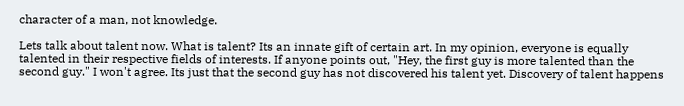character of a man, not knowledge.

Lets talk about talent now. What is talent? Its an innate gift of certain art. In my opinion, everyone is equally talented in their respective fields of interests. If anyone points out, "Hey, the first guy is more talented than the second guy." I won't agree. Its just that the second guy has not discovered his talent yet. Discovery of talent happens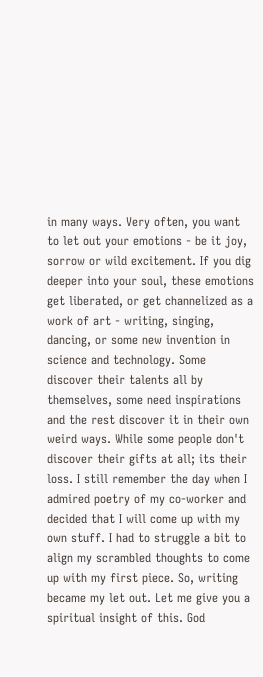in many ways. Very often, you want to let out your emotions - be it joy, sorrow or wild excitement. If you dig deeper into your soul, these emotions get liberated, or get channelized as a work of art - writing, singing, dancing, or some new invention in science and technology. Some discover their talents all by themselves, some need inspirations and the rest discover it in their own weird ways. While some people don't discover their gifts at all; its their loss. I still remember the day when I admired poetry of my co-worker and decided that I will come up with my own stuff. I had to struggle a bit to align my scrambled thoughts to come up with my first piece. So, writing became my let out. Let me give you a spiritual insight of this. God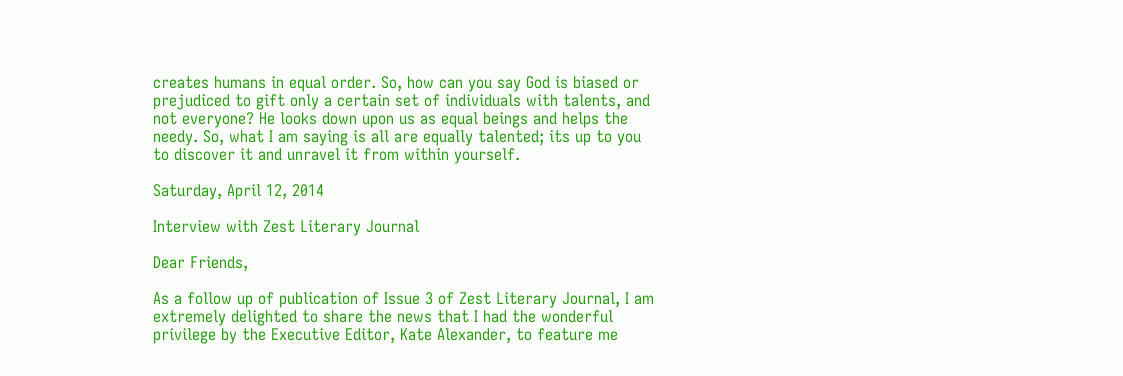creates humans in equal order. So, how can you say God is biased or prejudiced to gift only a certain set of individuals with talents, and not everyone? He looks down upon us as equal beings and helps the needy. So, what I am saying is all are equally talented; its up to you to discover it and unravel it from within yourself.

Saturday, April 12, 2014

Interview with Zest Literary Journal

Dear Friends,

As a follow up of publication of Issue 3 of Zest Literary Journal, I am extremely delighted to share the news that I had the wonderful privilege by the Executive Editor, Kate Alexander, to feature me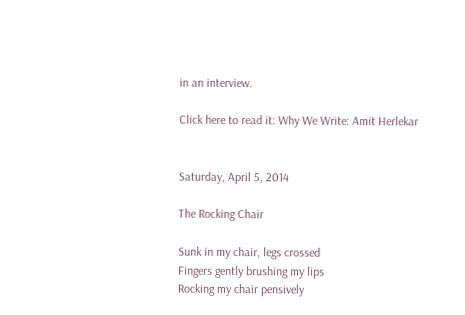in an interview.

Click here to read it: Why We Write: Amit Herlekar


Saturday, April 5, 2014

The Rocking Chair

Sunk in my chair, legs crossed
Fingers gently brushing my lips
Rocking my chair pensively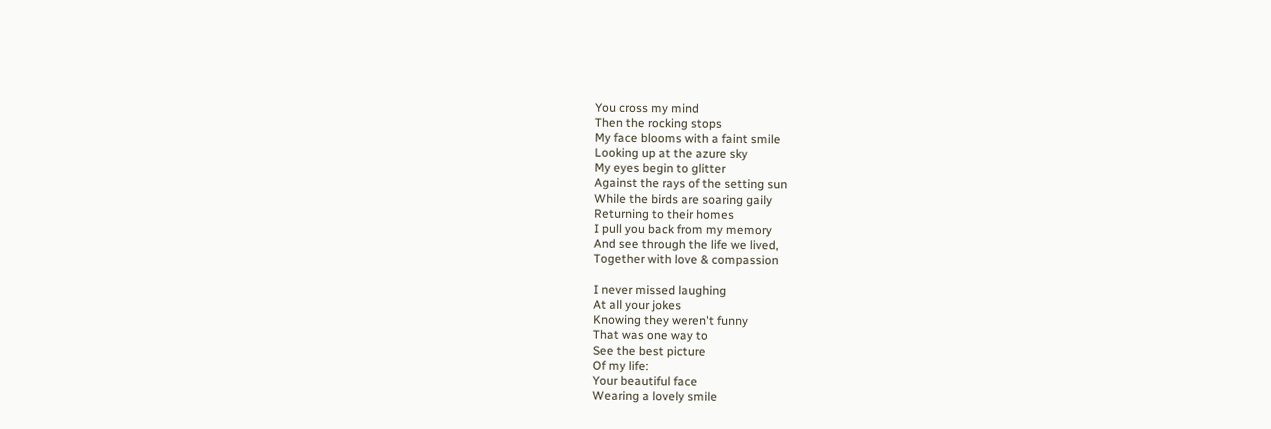You cross my mind
Then the rocking stops
My face blooms with a faint smile
Looking up at the azure sky
My eyes begin to glitter
Against the rays of the setting sun
While the birds are soaring gaily
Returning to their homes
I pull you back from my memory
And see through the life we lived,
Together with love & compassion

I never missed laughing
At all your jokes
Knowing they weren't funny
That was one way to
See the best picture
Of my life:
Your beautiful face
Wearing a lovely smile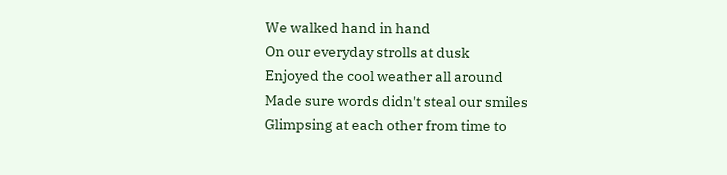We walked hand in hand
On our everyday strolls at dusk
Enjoyed the cool weather all around
Made sure words didn't steal our smiles
Glimpsing at each other from time to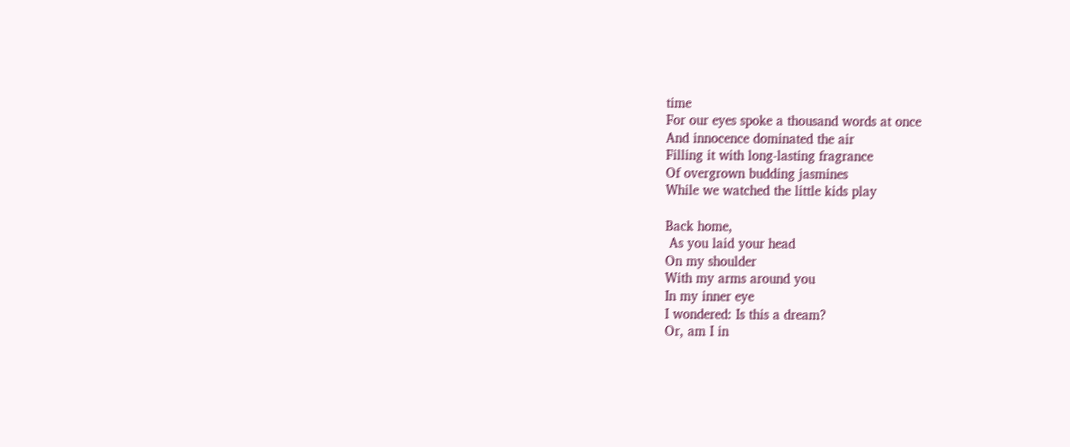time
For our eyes spoke a thousand words at once
And innocence dominated the air
Filling it with long-lasting fragrance
Of overgrown budding jasmines
While we watched the little kids play

Back home,
 As you laid your head
On my shoulder
With my arms around you
In my inner eye
I wondered: Is this a dream?
Or, am I in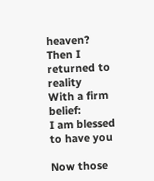heaven?
Then I returned to reality
With a firm belief:
I am blessed to have you

Now those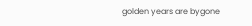golden years are bygone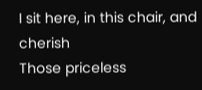I sit here, in this chair, and cherish
Those priceless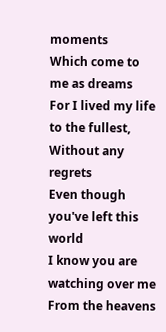moments
Which come to me as dreams
For I lived my life to the fullest,
Without any regrets
Even though you've left this world
I know you are watching over me
From the heavens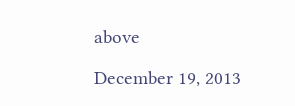above

December 19, 2013